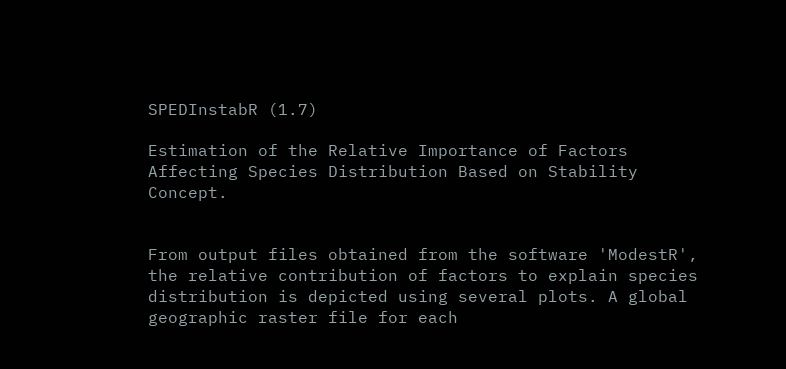SPEDInstabR (1.7)

Estimation of the Relative Importance of Factors Affecting Species Distribution Based on Stability Concept.


From output files obtained from the software 'ModestR', the relative contribution of factors to explain species distribution is depicted using several plots. A global geographic raster file for each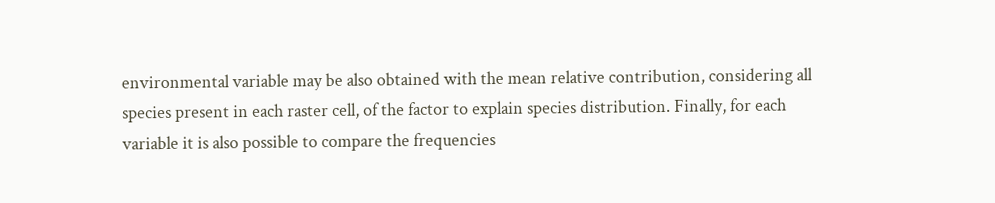environmental variable may be also obtained with the mean relative contribution, considering all species present in each raster cell, of the factor to explain species distribution. Finally, for each variable it is also possible to compare the frequencies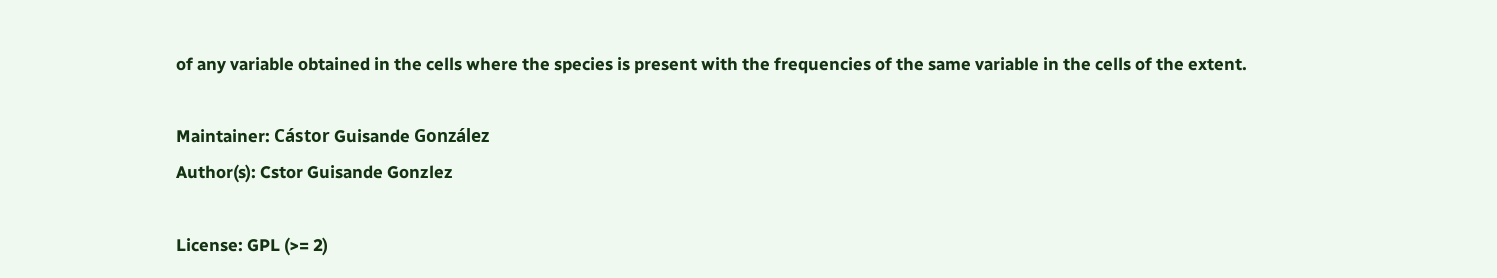of any variable obtained in the cells where the species is present with the frequencies of the same variable in the cells of the extent.

Maintainer: Cástor Guisande González
Author(s): Cstor Guisande Gonzlez

License: GPL (>= 2)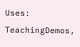Uses: TeachingDemos,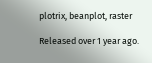plotrix, beanplot, raster

Released over 1 year ago.